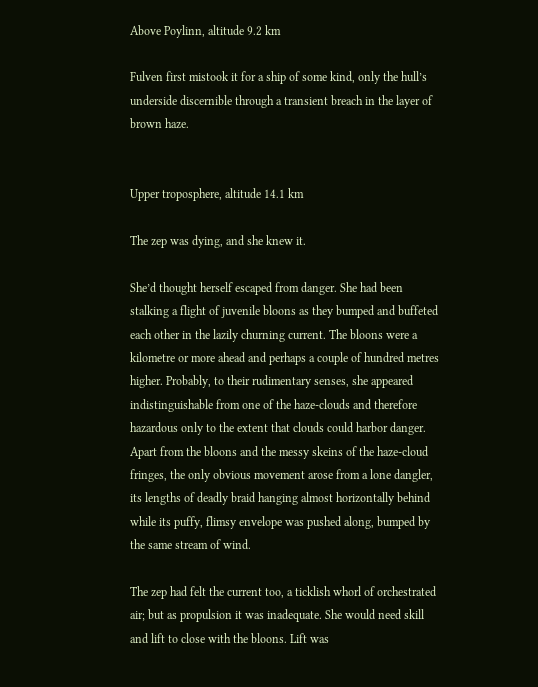Above Poylinn, altitude 9.2 km

Fulven first mistook it for a ship of some kind, only the hull’s underside discernible through a transient breach in the layer of brown haze.


Upper troposphere, altitude 14.1 km

The zep was dying, and she knew it.

She’d thought herself escaped from danger. She had been stalking a flight of juvenile bloons as they bumped and buffeted each other in the lazily churning current. The bloons were a kilometre or more ahead and perhaps a couple of hundred metres higher. Probably, to their rudimentary senses, she appeared indistinguishable from one of the haze-clouds and therefore hazardous only to the extent that clouds could harbor danger. Apart from the bloons and the messy skeins of the haze-cloud fringes, the only obvious movement arose from a lone dangler, its lengths of deadly braid hanging almost horizontally behind while its puffy, flimsy envelope was pushed along, bumped by the same stream of wind.

The zep had felt the current too, a ticklish whorl of orchestrated air; but as propulsion it was inadequate. She would need skill and lift to close with the bloons. Lift was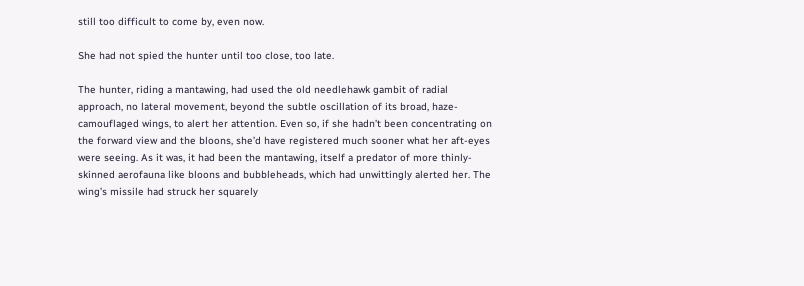still too difficult to come by, even now.

She had not spied the hunter until too close, too late.

The hunter, riding a mantawing, had used the old needlehawk gambit of radial approach, no lateral movement, beyond the subtle oscillation of its broad, haze-camouflaged wings, to alert her attention. Even so, if she hadn’t been concentrating on the forward view and the bloons, she’d have registered much sooner what her aft-eyes were seeing. As it was, it had been the mantawing, itself a predator of more thinly-skinned aerofauna like bloons and bubbleheads, which had unwittingly alerted her. The wing’s missile had struck her squarely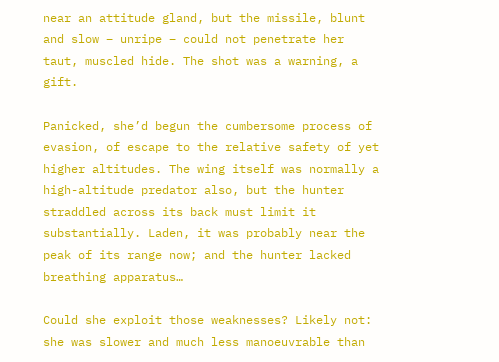near an attitude gland, but the missile, blunt and slow – unripe – could not penetrate her taut, muscled hide. The shot was a warning, a gift.

Panicked, she’d begun the cumbersome process of evasion, of escape to the relative safety of yet higher altitudes. The wing itself was normally a high-altitude predator also, but the hunter straddled across its back must limit it substantially. Laden, it was probably near the peak of its range now; and the hunter lacked breathing apparatus…

Could she exploit those weaknesses? Likely not: she was slower and much less manoeuvrable than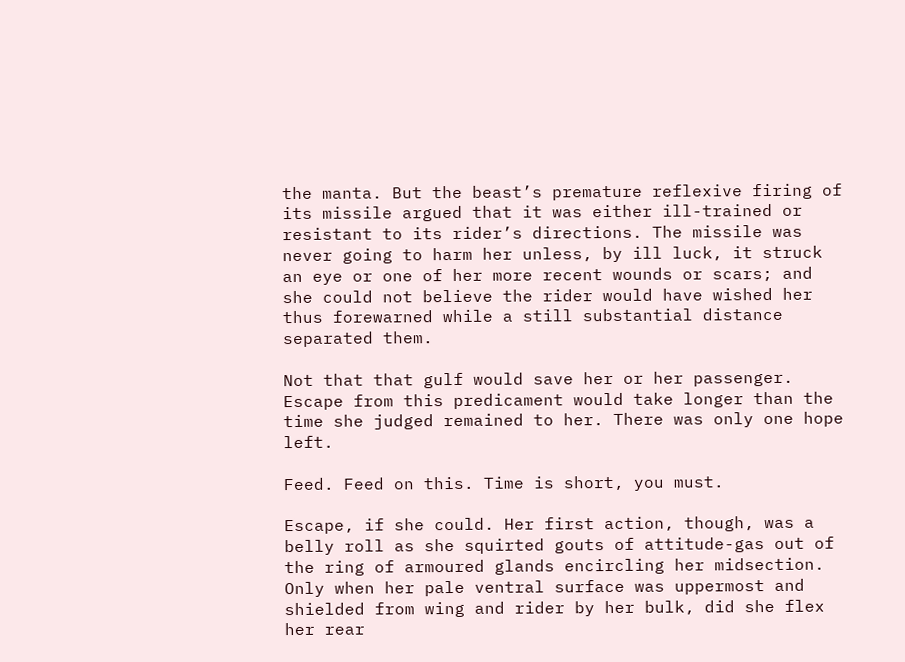the manta. But the beast’s premature reflexive firing of its missile argued that it was either ill-trained or resistant to its rider’s directions. The missile was never going to harm her unless, by ill luck, it struck an eye or one of her more recent wounds or scars; and she could not believe the rider would have wished her thus forewarned while a still substantial distance separated them.

Not that that gulf would save her or her passenger. Escape from this predicament would take longer than the time she judged remained to her. There was only one hope left.

Feed. Feed on this. Time is short, you must.

Escape, if she could. Her first action, though, was a belly roll as she squirted gouts of attitude-gas out of the ring of armoured glands encircling her midsection. Only when her pale ventral surface was uppermost and shielded from wing and rider by her bulk, did she flex her rear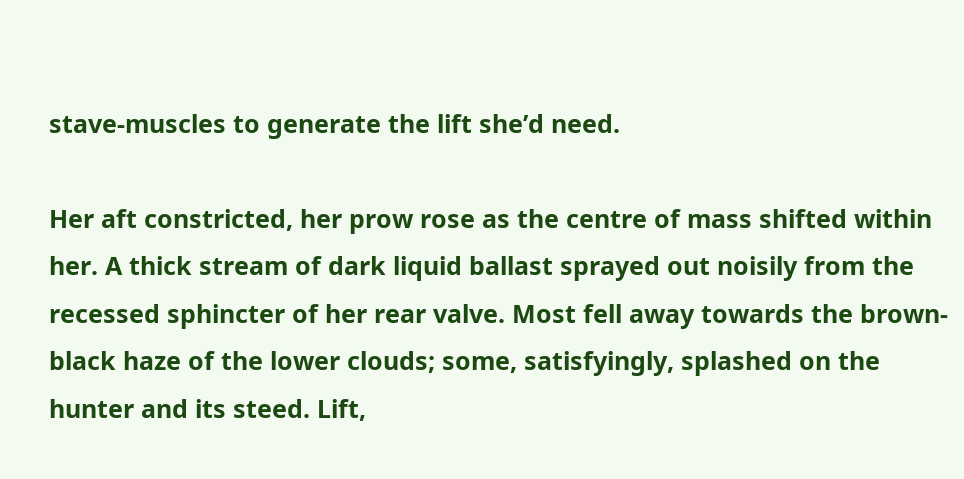stave-muscles to generate the lift she’d need.

Her aft constricted, her prow rose as the centre of mass shifted within her. A thick stream of dark liquid ballast sprayed out noisily from the recessed sphincter of her rear valve. Most fell away towards the brown-black haze of the lower clouds; some, satisfyingly, splashed on the hunter and its steed. Lift,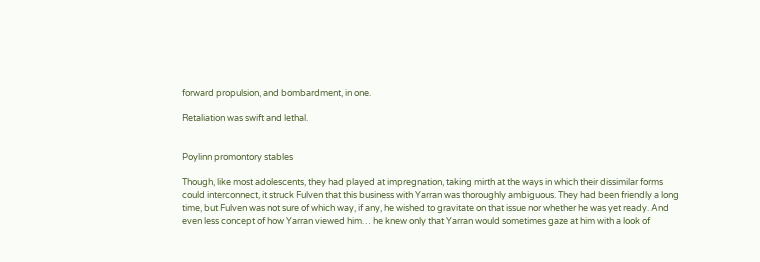forward propulsion, and bombardment, in one.

Retaliation was swift and lethal.


Poylinn promontory stables

Though, like most adolescents, they had played at impregnation, taking mirth at the ways in which their dissimilar forms could interconnect, it struck Fulven that this business with Yarran was thoroughly ambiguous. They had been friendly a long time, but Fulven was not sure of which way, if any, he wished to gravitate on that issue nor whether he was yet ready. And even less concept of how Yarran viewed him… he knew only that Yarran would sometimes gaze at him with a look of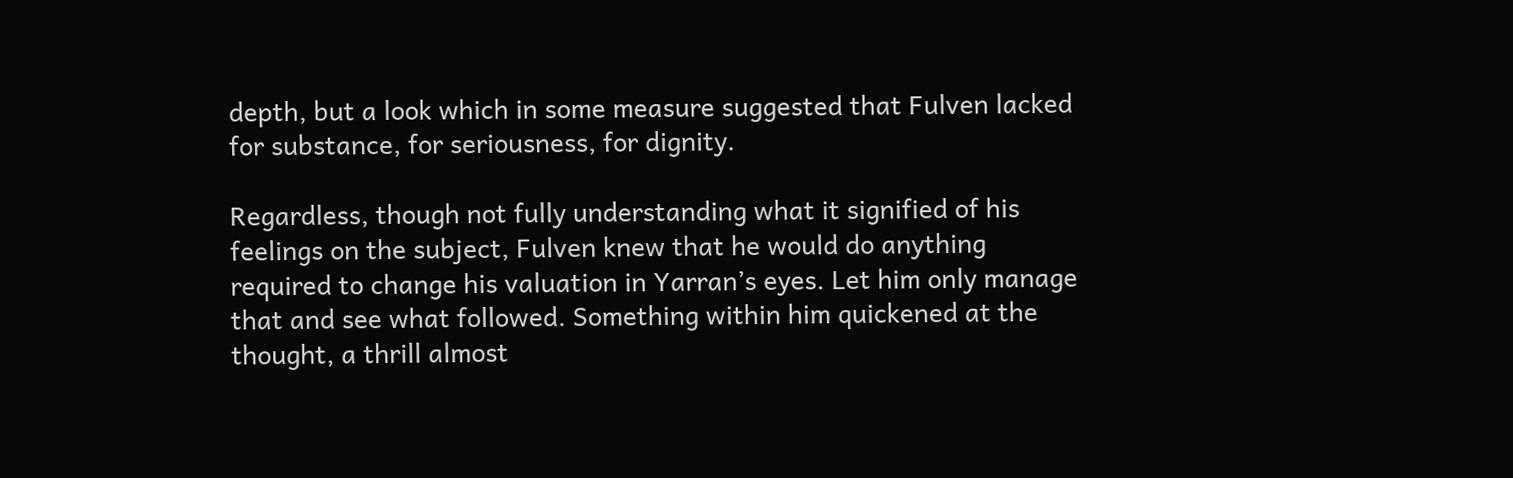depth, but a look which in some measure suggested that Fulven lacked for substance, for seriousness, for dignity.

Regardless, though not fully understanding what it signified of his feelings on the subject, Fulven knew that he would do anything required to change his valuation in Yarran’s eyes. Let him only manage that and see what followed. Something within him quickened at the thought, a thrill almost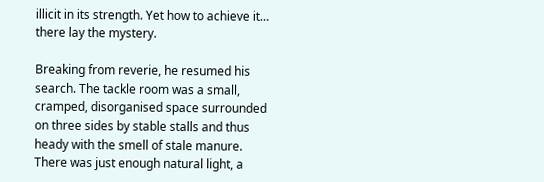illicit in its strength. Yet how to achieve it… there lay the mystery.

Breaking from reverie, he resumed his search. The tackle room was a small, cramped, disorganised space surrounded on three sides by stable stalls and thus heady with the smell of stale manure. There was just enough natural light, a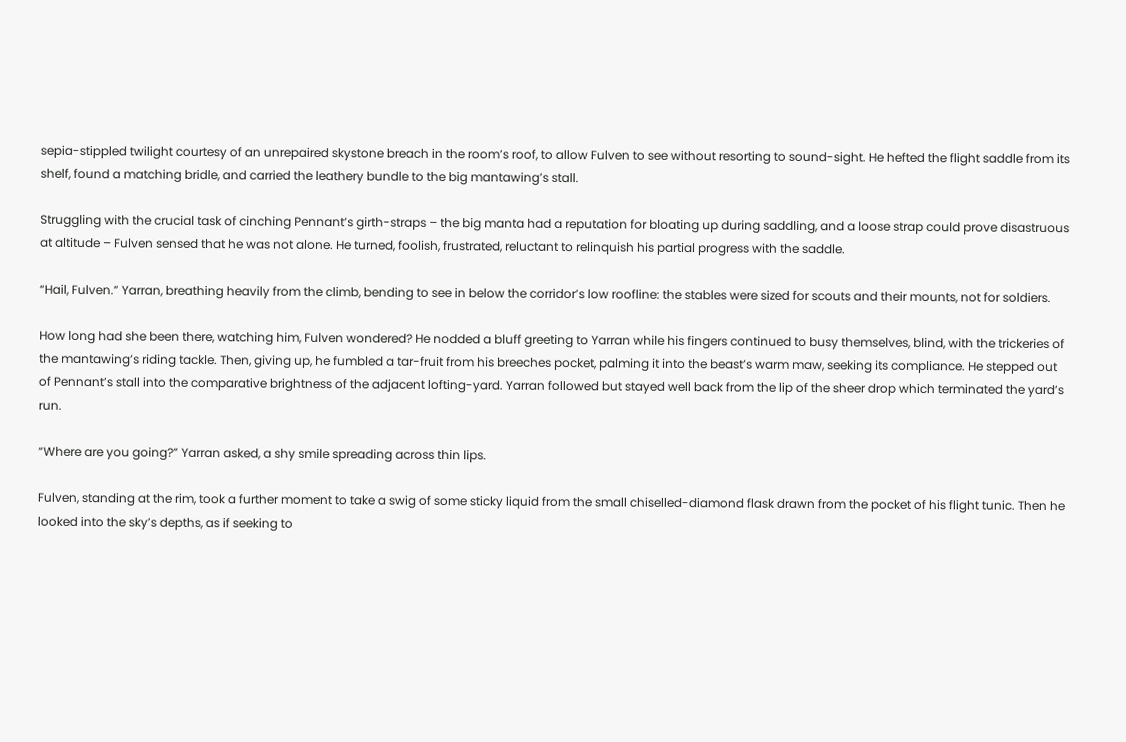sepia-stippled twilight courtesy of an unrepaired skystone breach in the room’s roof, to allow Fulven to see without resorting to sound-sight. He hefted the flight saddle from its shelf, found a matching bridle, and carried the leathery bundle to the big mantawing’s stall.

Struggling with the crucial task of cinching Pennant’s girth-straps – the big manta had a reputation for bloating up during saddling, and a loose strap could prove disastruous at altitude – Fulven sensed that he was not alone. He turned, foolish, frustrated, reluctant to relinquish his partial progress with the saddle.

“Hail, Fulven.” Yarran, breathing heavily from the climb, bending to see in below the corridor’s low roofline: the stables were sized for scouts and their mounts, not for soldiers.

How long had she been there, watching him, Fulven wondered? He nodded a bluff greeting to Yarran while his fingers continued to busy themselves, blind, with the trickeries of the mantawing’s riding tackle. Then, giving up, he fumbled a tar-fruit from his breeches pocket, palming it into the beast’s warm maw, seeking its compliance. He stepped out of Pennant’s stall into the comparative brightness of the adjacent lofting-yard. Yarran followed but stayed well back from the lip of the sheer drop which terminated the yard’s run.

“Where are you going?” Yarran asked, a shy smile spreading across thin lips.

Fulven, standing at the rim, took a further moment to take a swig of some sticky liquid from the small chiselled-diamond flask drawn from the pocket of his flight tunic. Then he looked into the sky’s depths, as if seeking to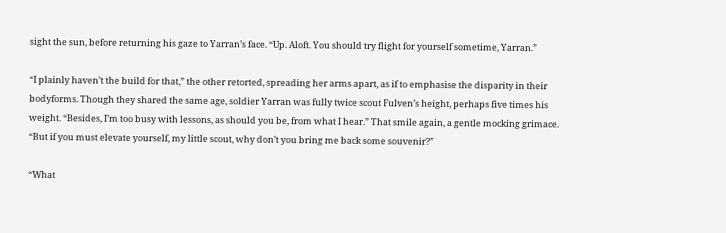sight the sun, before returning his gaze to Yarran’s face. “Up. Aloft. You should try flight for yourself sometime, Yarran.”

“I plainly haven’t the build for that,” the other retorted, spreading her arms apart, as if to emphasise the disparity in their bodyforms. Though they shared the same age, soldier Yarran was fully twice scout Fulven’s height, perhaps five times his weight. “Besides, I’m too busy with lessons, as should you be, from what I hear.” That smile again, a gentle mocking grimace. “But if you must elevate yourself, my little scout, why don’t you bring me back some souvenir?”

“What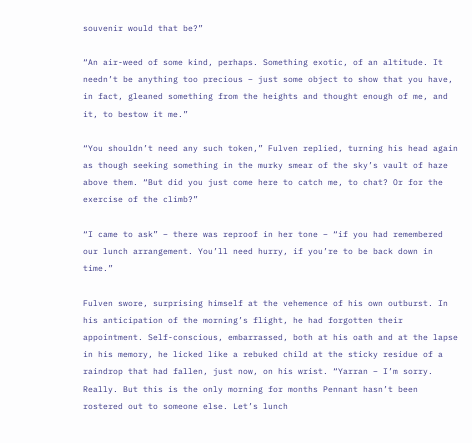souvenir would that be?”

“An air-weed of some kind, perhaps. Something exotic, of an altitude. It needn’t be anything too precious – just some object to show that you have, in fact, gleaned something from the heights and thought enough of me, and it, to bestow it me.”

“You shouldn’t need any such token,” Fulven replied, turning his head again as though seeking something in the murky smear of the sky’s vault of haze above them. “But did you just come here to catch me, to chat? Or for the exercise of the climb?”

“I came to ask” – there was reproof in her tone – “if you had remembered our lunch arrangement. You’ll need hurry, if you’re to be back down in time.”

Fulven swore, surprising himself at the vehemence of his own outburst. In his anticipation of the morning’s flight, he had forgotten their appointment. Self-conscious, embarrassed, both at his oath and at the lapse in his memory, he licked like a rebuked child at the sticky residue of a raindrop that had fallen, just now, on his wrist. “Yarran – I’m sorry. Really. But this is the only morning for months Pennant hasn’t been rostered out to someone else. Let’s lunch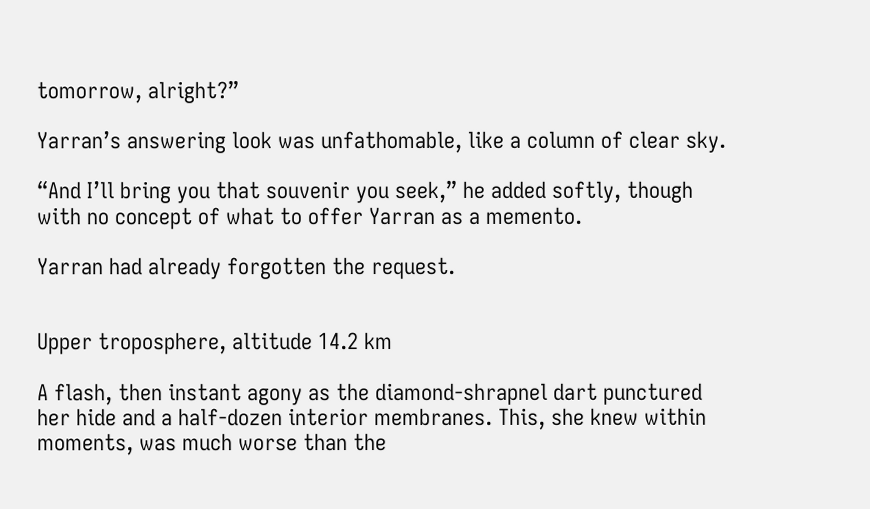tomorrow, alright?”

Yarran’s answering look was unfathomable, like a column of clear sky.

“And I’ll bring you that souvenir you seek,” he added softly, though with no concept of what to offer Yarran as a memento.

Yarran had already forgotten the request.


Upper troposphere, altitude 14.2 km

A flash, then instant agony as the diamond-shrapnel dart punctured her hide and a half-dozen interior membranes. This, she knew within moments, was much worse than the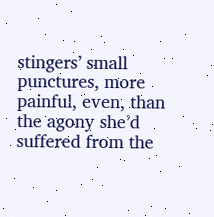stingers’ small punctures, more painful, even, than the agony she’d suffered from the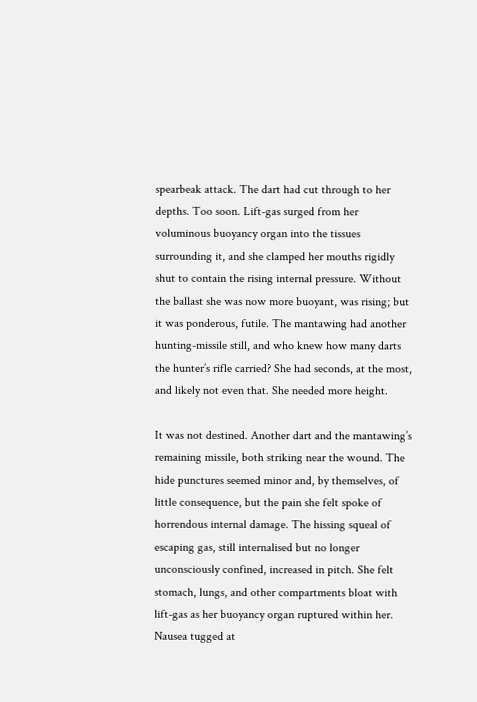spearbeak attack. The dart had cut through to her depths. Too soon. Lift-gas surged from her voluminous buoyancy organ into the tissues surrounding it, and she clamped her mouths rigidly shut to contain the rising internal pressure. Without the ballast she was now more buoyant, was rising; but it was ponderous, futile. The mantawing had another hunting-missile still, and who knew how many darts the hunter’s rifle carried? She had seconds, at the most, and likely not even that. She needed more height.

It was not destined. Another dart and the mantawing’s remaining missile, both striking near the wound. The hide punctures seemed minor and, by themselves, of little consequence, but the pain she felt spoke of horrendous internal damage. The hissing squeal of escaping gas, still internalised but no longer unconsciously confined, increased in pitch. She felt stomach, lungs, and other compartments bloat with lift-gas as her buoyancy organ ruptured within her. Nausea tugged at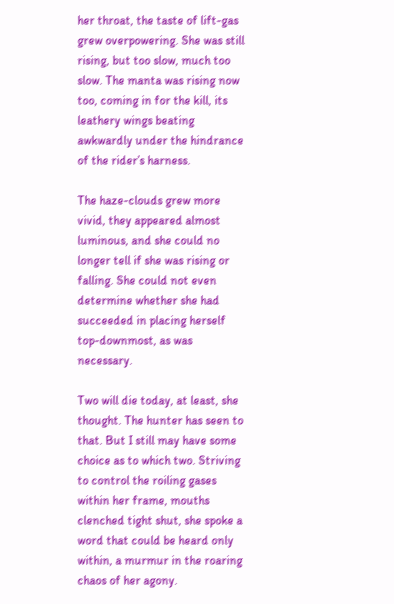her throat, the taste of lift-gas grew overpowering. She was still rising, but too slow, much too slow. The manta was rising now too, coming in for the kill, its leathery wings beating awkwardly under the hindrance of the rider’s harness.

The haze-clouds grew more vivid, they appeared almost luminous, and she could no longer tell if she was rising or falling. She could not even determine whether she had succeeded in placing herself top-downmost, as was necessary.

Two will die today, at least, she thought. The hunter has seen to that. But I still may have some choice as to which two. Striving to control the roiling gases within her frame, mouths clenched tight shut, she spoke a word that could be heard only within, a murmur in the roaring chaos of her agony.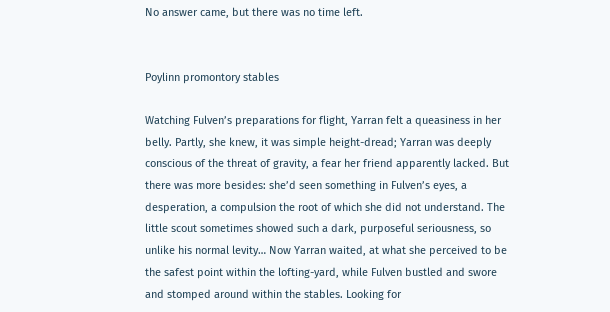No answer came, but there was no time left.


Poylinn promontory stables

Watching Fulven’s preparations for flight, Yarran felt a queasiness in her belly. Partly, she knew, it was simple height-dread; Yarran was deeply conscious of the threat of gravity, a fear her friend apparently lacked. But there was more besides: she’d seen something in Fulven’s eyes, a desperation, a compulsion the root of which she did not understand. The little scout sometimes showed such a dark, purposeful seriousness, so unlike his normal levity… Now Yarran waited, at what she perceived to be the safest point within the lofting-yard, while Fulven bustled and swore and stomped around within the stables. Looking for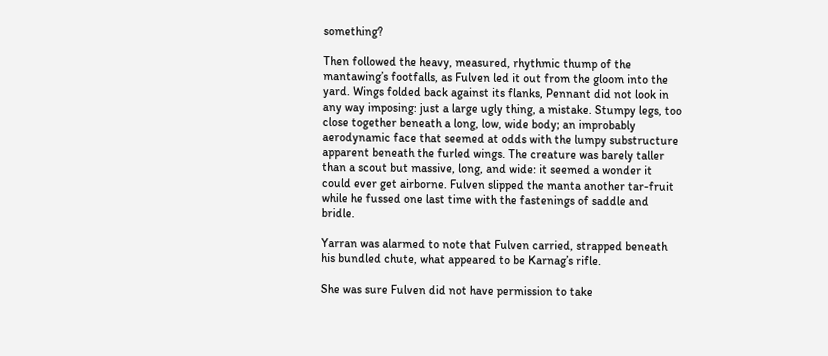something?

Then followed the heavy, measured, rhythmic thump of the mantawing’s footfalls, as Fulven led it out from the gloom into the yard. Wings folded back against its flanks, Pennant did not look in any way imposing: just a large ugly thing, a mistake. Stumpy legs, too close together beneath a long, low, wide body; an improbably aerodynamic face that seemed at odds with the lumpy substructure apparent beneath the furled wings. The creature was barely taller than a scout but massive, long, and wide: it seemed a wonder it could ever get airborne. Fulven slipped the manta another tar-fruit while he fussed one last time with the fastenings of saddle and bridle.

Yarran was alarmed to note that Fulven carried, strapped beneath his bundled chute, what appeared to be Karnag’s rifle.

She was sure Fulven did not have permission to take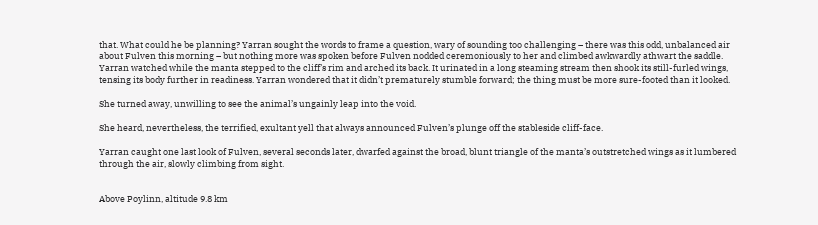that. What could he be planning? Yarran sought the words to frame a question, wary of sounding too challenging – there was this odd, unbalanced air about Fulven this morning – but nothing more was spoken before Fulven nodded ceremoniously to her and climbed awkwardly athwart the saddle. Yarran watched while the manta stepped to the cliff’s rim and arched its back. It urinated in a long steaming stream then shook its still-furled wings, tensing its body further in readiness. Yarran wondered that it didn’t prematurely stumble forward; the thing must be more sure-footed than it looked.

She turned away, unwilling to see the animal’s ungainly leap into the void.

She heard, nevertheless, the terrified, exultant yell that always announced Fulven’s plunge off the stableside cliff-face.

Yarran caught one last look of Fulven, several seconds later, dwarfed against the broad, blunt triangle of the manta’s outstretched wings as it lumbered through the air, slowly climbing from sight.


Above Poylinn, altitude 9.8 km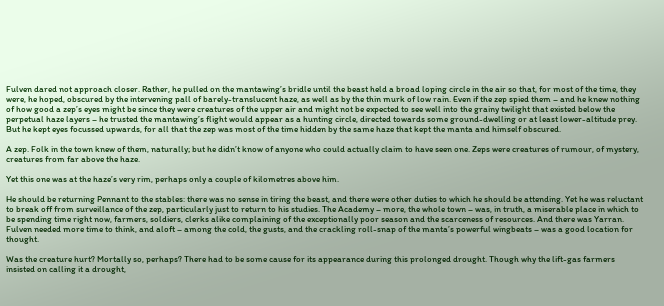Fulven dared not approach closer. Rather, he pulled on the mantawing’s bridle until the beast held a broad loping circle in the air so that, for most of the time, they were, he hoped, obscured by the intervening pall of barely-translucent haze, as well as by the thin murk of low rain. Even if the zep spied them – and he knew nothing of how good a zep’s eyes might be since they were creatures of the upper air and might not be expected to see well into the grainy twilight that existed below the perpetual haze layers – he trusted the mantawing’s flight would appear as a hunting circle, directed towards some ground-dwelling or at least lower-altitude prey. But he kept eyes focussed upwards, for all that the zep was most of the time hidden by the same haze that kept the manta and himself obscured.

A zep. Folk in the town knew of them, naturally; but he didn’t know of anyone who could actually claim to have seen one. Zeps were creatures of rumour, of mystery, creatures from far above the haze.

Yet this one was at the haze’s very rim, perhaps only a couple of kilometres above him.

He should be returning Pennant to the stables: there was no sense in tiring the beast, and there were other duties to which he should be attending. Yet he was reluctant to break off from surveillance of the zep, particularly just to return to his studies. The Academy – more, the whole town – was, in truth, a miserable place in which to be spending time right now, farmers, soldiers, clerks alike complaining of the exceptionally poor season and the scarceness of resources. And there was Yarran. Fulven needed more time to think, and aloft – among the cold, the gusts, and the crackling roll-snap of the manta’s powerful wingbeats – was a good location for thought.

Was the creature hurt? Mortally so, perhaps? There had to be some cause for its appearance during this prolonged drought. Though why the lift-gas farmers insisted on calling it a drought,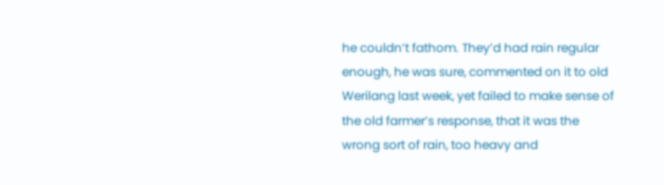he couldn’t fathom. They’d had rain regular enough, he was sure, commented on it to old Werilang last week, yet failed to make sense of the old farmer’s response, that it was the wrong sort of rain, too heavy and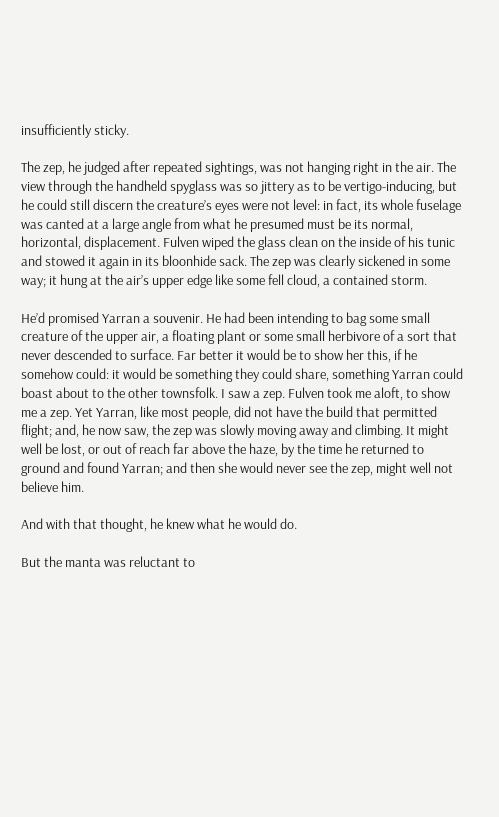insufficiently sticky.

The zep, he judged after repeated sightings, was not hanging right in the air. The view through the handheld spyglass was so jittery as to be vertigo-inducing, but he could still discern the creature’s eyes were not level: in fact, its whole fuselage was canted at a large angle from what he presumed must be its normal, horizontal, displacement. Fulven wiped the glass clean on the inside of his tunic and stowed it again in its bloonhide sack. The zep was clearly sickened in some way; it hung at the air’s upper edge like some fell cloud, a contained storm.

He’d promised Yarran a souvenir. He had been intending to bag some small creature of the upper air, a floating plant or some small herbivore of a sort that never descended to surface. Far better it would be to show her this, if he somehow could: it would be something they could share, something Yarran could boast about to the other townsfolk. I saw a zep. Fulven took me aloft, to show me a zep. Yet Yarran, like most people, did not have the build that permitted flight; and, he now saw, the zep was slowly moving away and climbing. It might well be lost, or out of reach far above the haze, by the time he returned to ground and found Yarran; and then she would never see the zep, might well not believe him.

And with that thought, he knew what he would do.

But the manta was reluctant to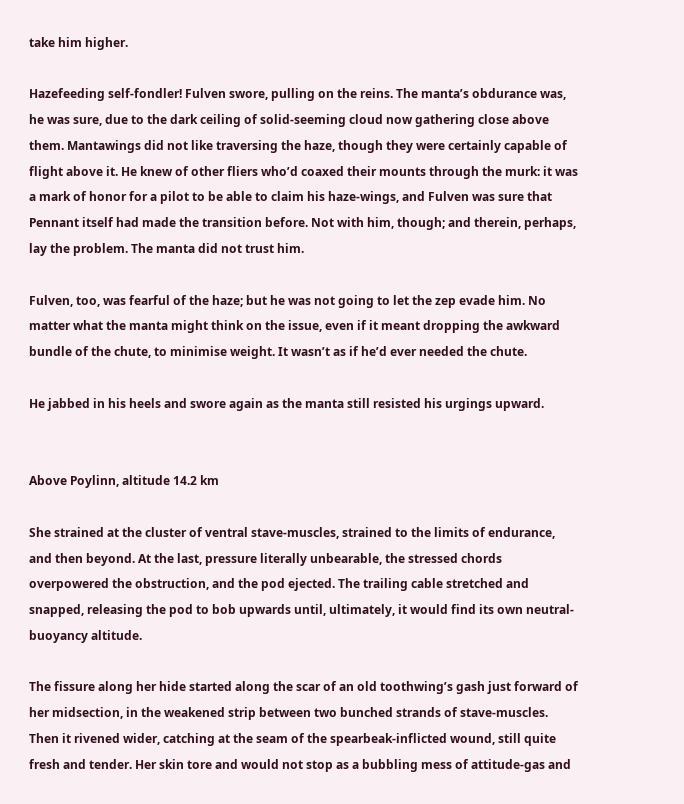take him higher.

Hazefeeding self-fondler! Fulven swore, pulling on the reins. The manta’s obdurance was, he was sure, due to the dark ceiling of solid-seeming cloud now gathering close above them. Mantawings did not like traversing the haze, though they were certainly capable of flight above it. He knew of other fliers who’d coaxed their mounts through the murk: it was a mark of honor for a pilot to be able to claim his haze-wings, and Fulven was sure that Pennant itself had made the transition before. Not with him, though; and therein, perhaps, lay the problem. The manta did not trust him.

Fulven, too, was fearful of the haze; but he was not going to let the zep evade him. No matter what the manta might think on the issue, even if it meant dropping the awkward bundle of the chute, to minimise weight. It wasn’t as if he’d ever needed the chute.

He jabbed in his heels and swore again as the manta still resisted his urgings upward.


Above Poylinn, altitude 14.2 km

She strained at the cluster of ventral stave-muscles, strained to the limits of endurance, and then beyond. At the last, pressure literally unbearable, the stressed chords overpowered the obstruction, and the pod ejected. The trailing cable stretched and snapped, releasing the pod to bob upwards until, ultimately, it would find its own neutral-buoyancy altitude.

The fissure along her hide started along the scar of an old toothwing’s gash just forward of her midsection, in the weakened strip between two bunched strands of stave-muscles. Then it rivened wider, catching at the seam of the spearbeak-inflicted wound, still quite fresh and tender. Her skin tore and would not stop as a bubbling mess of attitude-gas and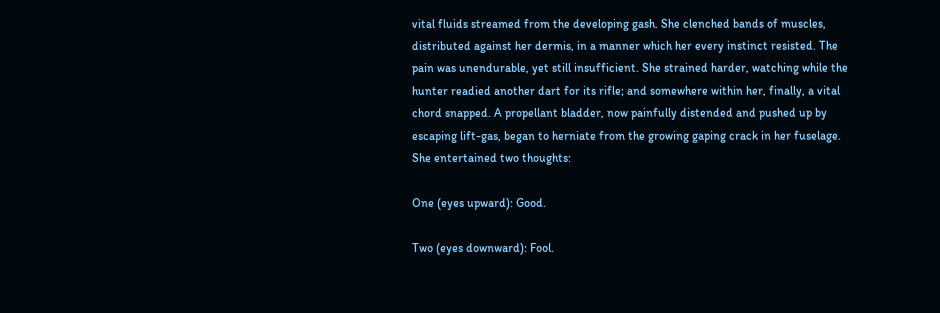vital fluids streamed from the developing gash. She clenched bands of muscles, distributed against her dermis, in a manner which her every instinct resisted. The pain was unendurable, yet still insufficient. She strained harder, watching while the hunter readied another dart for its rifle; and somewhere within her, finally, a vital chord snapped. A propellant bladder, now painfully distended and pushed up by escaping lift-gas, began to herniate from the growing gaping crack in her fuselage. She entertained two thoughts:

One (eyes upward): Good.

Two (eyes downward): Fool.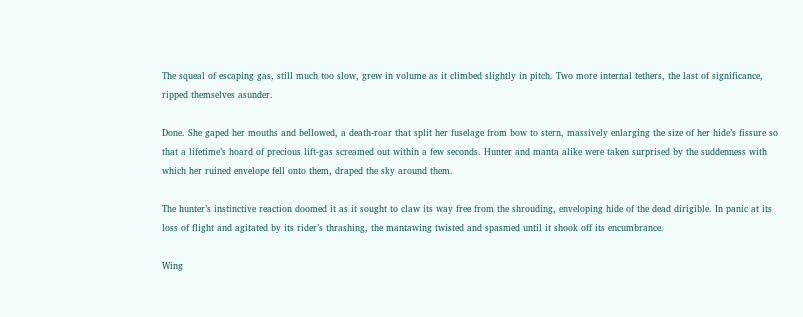The squeal of escaping gas, still much too slow, grew in volume as it climbed slightly in pitch. Two more internal tethers, the last of significance, ripped themselves asunder.

Done. She gaped her mouths and bellowed, a death-roar that split her fuselage from bow to stern, massively enlarging the size of her hide’s fissure so that a lifetime’s hoard of precious lift-gas screamed out within a few seconds. Hunter and manta alike were taken surprised by the suddenness with which her ruined envelope fell onto them, draped the sky around them.

The hunter’s instinctive reaction doomed it as it sought to claw its way free from the shrouding, enveloping hide of the dead dirigible. In panic at its loss of flight and agitated by its rider’s thrashing, the mantawing twisted and spasmed until it shook off its encumbrance.

Wing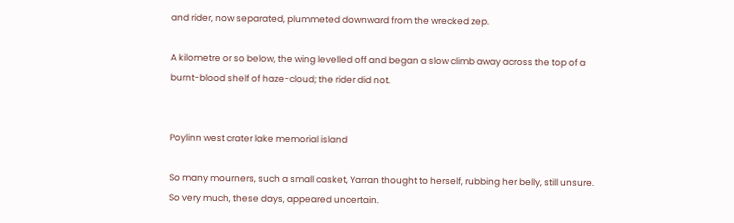and rider, now separated, plummeted downward from the wrecked zep.

A kilometre or so below, the wing levelled off and began a slow climb away across the top of a burnt-blood shelf of haze-cloud; the rider did not.


Poylinn west crater lake memorial island

So many mourners, such a small casket, Yarran thought to herself, rubbing her belly, still unsure. So very much, these days, appeared uncertain.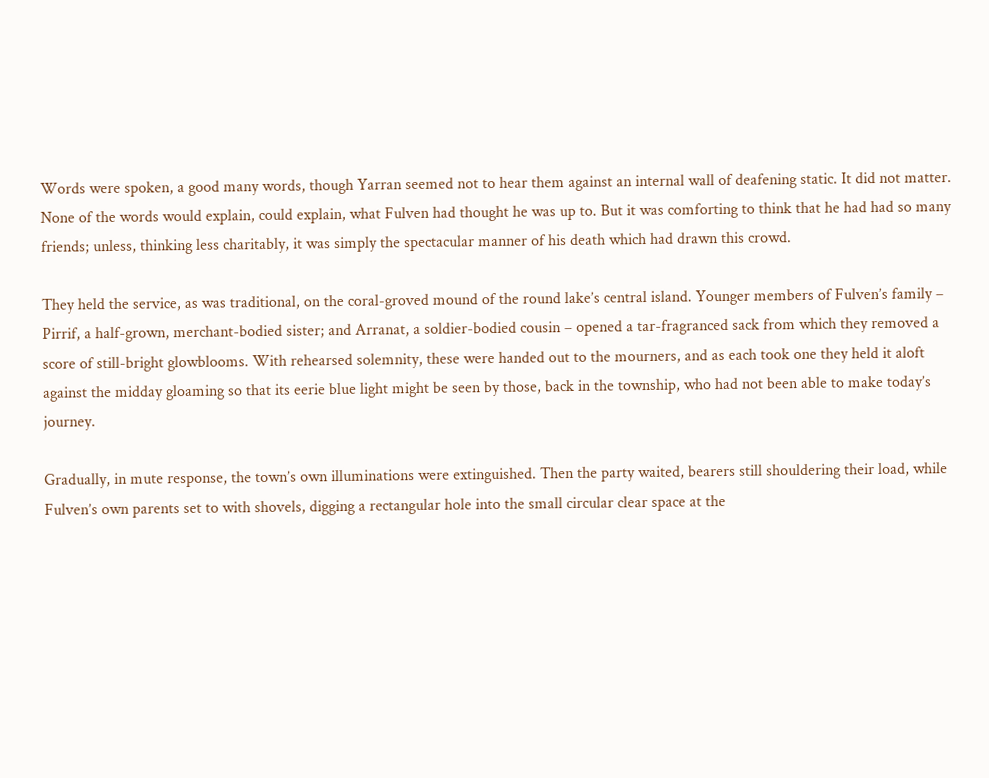Words were spoken, a good many words, though Yarran seemed not to hear them against an internal wall of deafening static. It did not matter. None of the words would explain, could explain, what Fulven had thought he was up to. But it was comforting to think that he had had so many friends; unless, thinking less charitably, it was simply the spectacular manner of his death which had drawn this crowd.

They held the service, as was traditional, on the coral-groved mound of the round lake’s central island. Younger members of Fulven’s family – Pirrif, a half-grown, merchant-bodied sister; and Arranat, a soldier-bodied cousin – opened a tar-fragranced sack from which they removed a score of still-bright glowblooms. With rehearsed solemnity, these were handed out to the mourners, and as each took one they held it aloft against the midday gloaming so that its eerie blue light might be seen by those, back in the township, who had not been able to make today’s journey.

Gradually, in mute response, the town’s own illuminations were extinguished. Then the party waited, bearers still shouldering their load, while Fulven’s own parents set to with shovels, digging a rectangular hole into the small circular clear space at the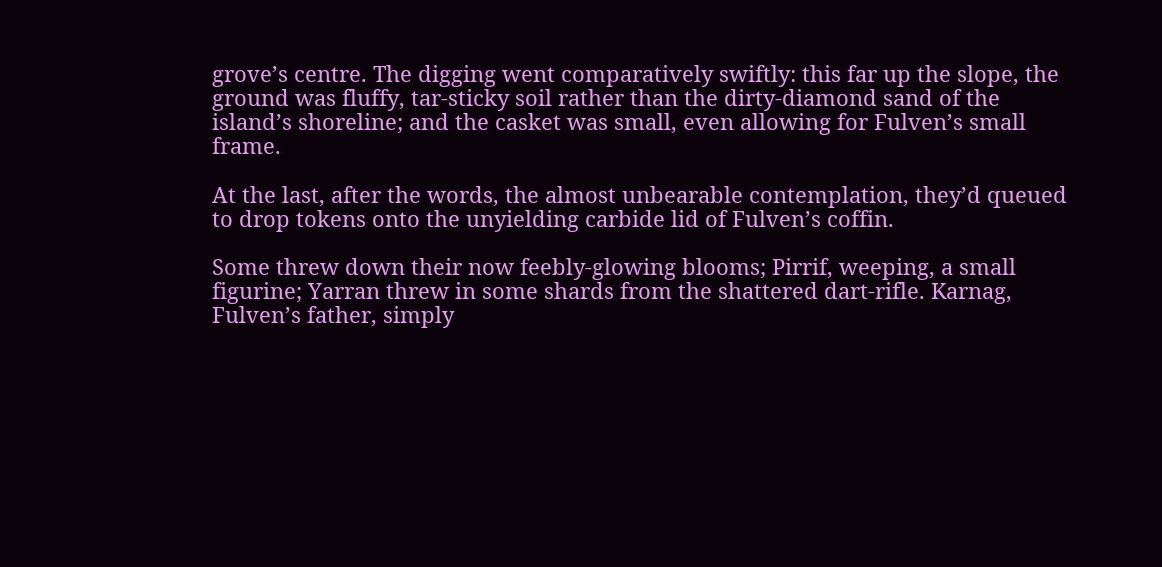grove’s centre. The digging went comparatively swiftly: this far up the slope, the ground was fluffy, tar-sticky soil rather than the dirty-diamond sand of the island’s shoreline; and the casket was small, even allowing for Fulven’s small frame.

At the last, after the words, the almost unbearable contemplation, they’d queued to drop tokens onto the unyielding carbide lid of Fulven’s coffin.

Some threw down their now feebly-glowing blooms; Pirrif, weeping, a small figurine; Yarran threw in some shards from the shattered dart-rifle. Karnag, Fulven’s father, simply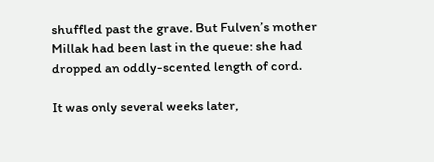shuffled past the grave. But Fulven’s mother Millak had been last in the queue: she had dropped an oddly-scented length of cord.

It was only several weeks later,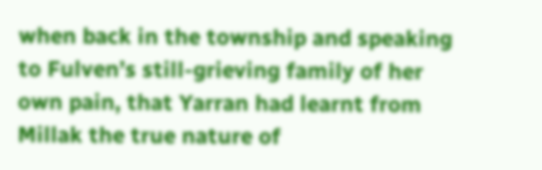when back in the township and speaking to Fulven’s still-grieving family of her own pain, that Yarran had learnt from Millak the true nature of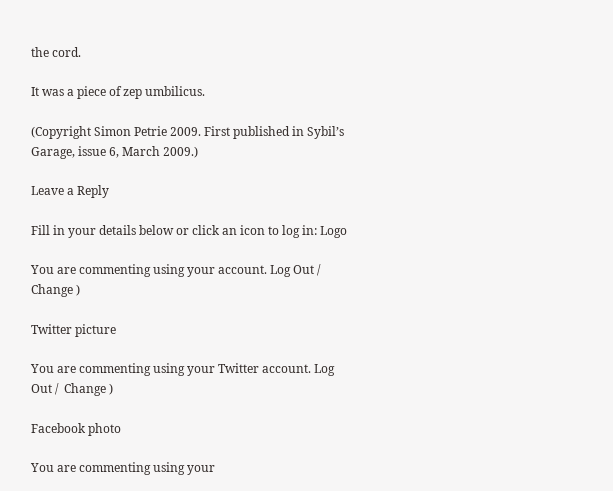the cord.

It was a piece of zep umbilicus.

(Copyright Simon Petrie 2009. First published in Sybil’s Garage, issue 6, March 2009.)

Leave a Reply

Fill in your details below or click an icon to log in: Logo

You are commenting using your account. Log Out /  Change )

Twitter picture

You are commenting using your Twitter account. Log Out /  Change )

Facebook photo

You are commenting using your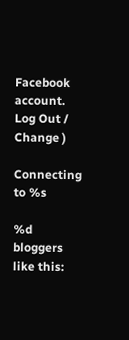Facebook account. Log Out /  Change )

Connecting to %s

%d bloggers like this: